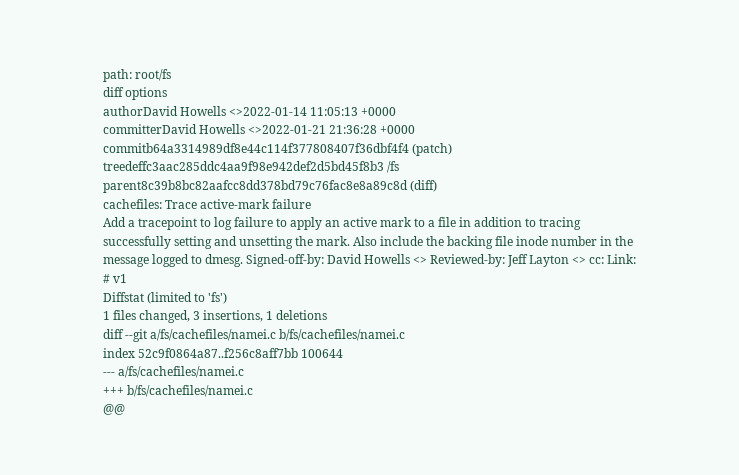path: root/fs
diff options
authorDavid Howells <>2022-01-14 11:05:13 +0000
committerDavid Howells <>2022-01-21 21:36:28 +0000
commitb64a3314989df8e44c114f377808407f36dbf4f4 (patch)
treedeffc3aac285ddc4aa9f98e942def2d5bd45f8b3 /fs
parent8c39b8bc82aafcc8dd378bd79c76fac8e8a89c8d (diff)
cachefiles: Trace active-mark failure
Add a tracepoint to log failure to apply an active mark to a file in addition to tracing successfully setting and unsetting the mark. Also include the backing file inode number in the message logged to dmesg. Signed-off-by: David Howells <> Reviewed-by: Jeff Layton <> cc: Link: # v1
Diffstat (limited to 'fs')
1 files changed, 3 insertions, 1 deletions
diff --git a/fs/cachefiles/namei.c b/fs/cachefiles/namei.c
index 52c9f0864a87..f256c8aff7bb 100644
--- a/fs/cachefiles/namei.c
+++ b/fs/cachefiles/namei.c
@@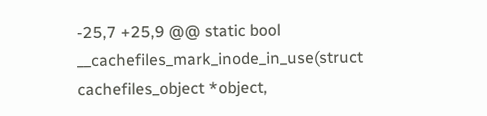-25,7 +25,9 @@ static bool __cachefiles_mark_inode_in_use(struct cachefiles_object *object,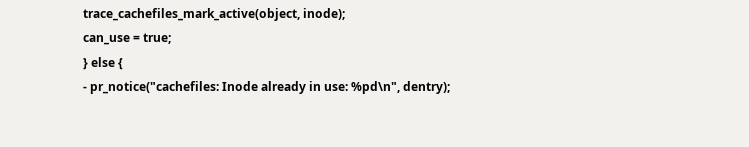trace_cachefiles_mark_active(object, inode);
can_use = true;
} else {
- pr_notice("cachefiles: Inode already in use: %pd\n", dentry);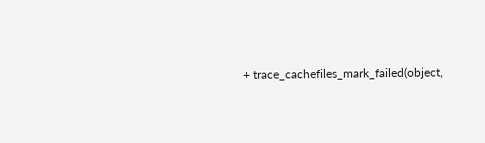+ trace_cachefiles_mark_failed(object,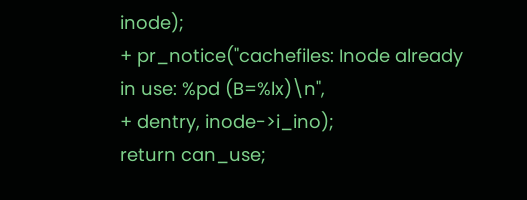inode);
+ pr_notice("cachefiles: Inode already in use: %pd (B=%lx)\n",
+ dentry, inode->i_ino);
return can_use;